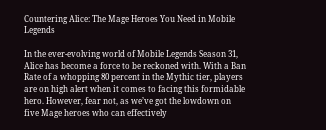Countering Alice: The Mage Heroes You Need in Mobile Legends

In the ever-evolving world of Mobile Legends Season 31, Alice has become a force to be reckoned with. With a Ban Rate of a whopping 80 percent in the Mythic tier, players are on high alert when it comes to facing this formidable hero. However, fear not, as we’ve got the lowdown on five Mage heroes who can effectively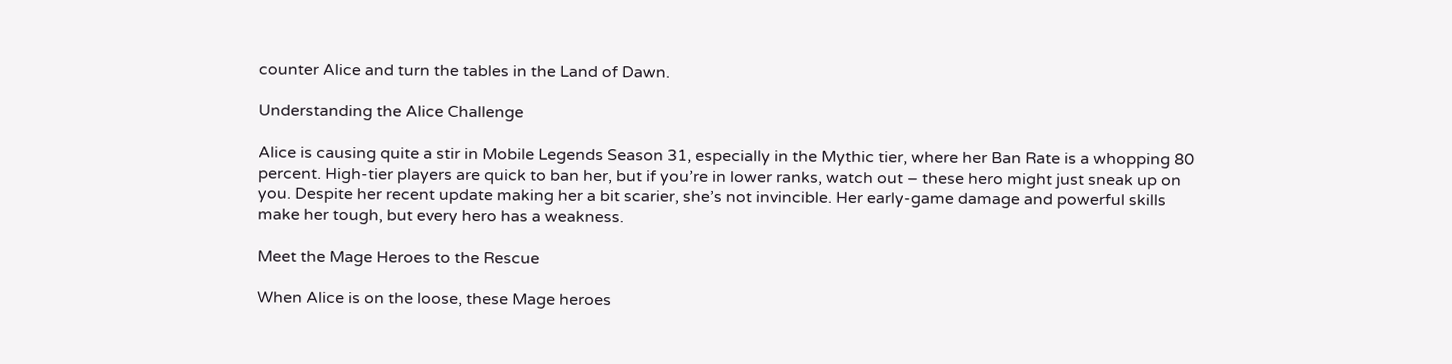counter Alice and turn the tables in the Land of Dawn.

Understanding the Alice Challenge

Alice is causing quite a stir in Mobile Legends Season 31, especially in the Mythic tier, where her Ban Rate is a whopping 80 percent. High-tier players are quick to ban her, but if you’re in lower ranks, watch out – these hero might just sneak up on you. Despite her recent update making her a bit scarier, she’s not invincible. Her early-game damage and powerful skills make her tough, but every hero has a weakness.

Meet the Mage Heroes to the Rescue

When Alice is on the loose, these Mage heroes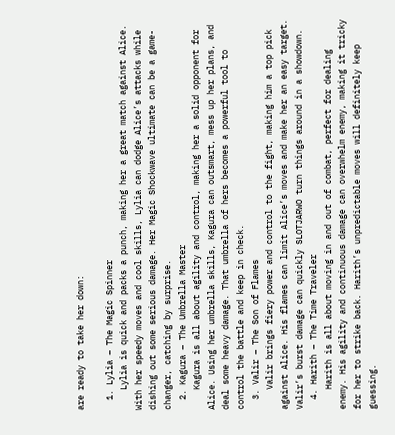are ready to take her down:

  1. Lylia – The Magic Spinner
    Lylia is quick and packs a punch, making her a great match against Alice. With her speedy moves and cool skills, Lylia can dodge Alice’s attacks while dishing out some serious damage. Her Magic Shockwave ultimate can be a game-changer, catching by surprise.
  2. Kagura – The Umbrella Master
    Kagura is all about agility and control, making her a solid opponent for Alice. Using her umbrella skills, Kagura can outsmart, mess up her plans, and deal some heavy damage. That umbrella of hers becomes a powerful tool to control the battle and keep in check.
  3. Valir – The Son of Flames
    Valir brings fiery power and control to the fight, making him a top pick against Alice. His flames can limit Alice’s moves and make her an easy target. Valir’s burst damage can quickly SLOTJARWO turn things around in a showdown.
  4. Harith – The Time Traveler
    Harith is all about moving in and out of combat, perfect for dealing enemy. His agility and continuous damage can overwhelm enemy, making it tricky for her to strike back. Harith’s unpredictable moves will definitely keep guessing.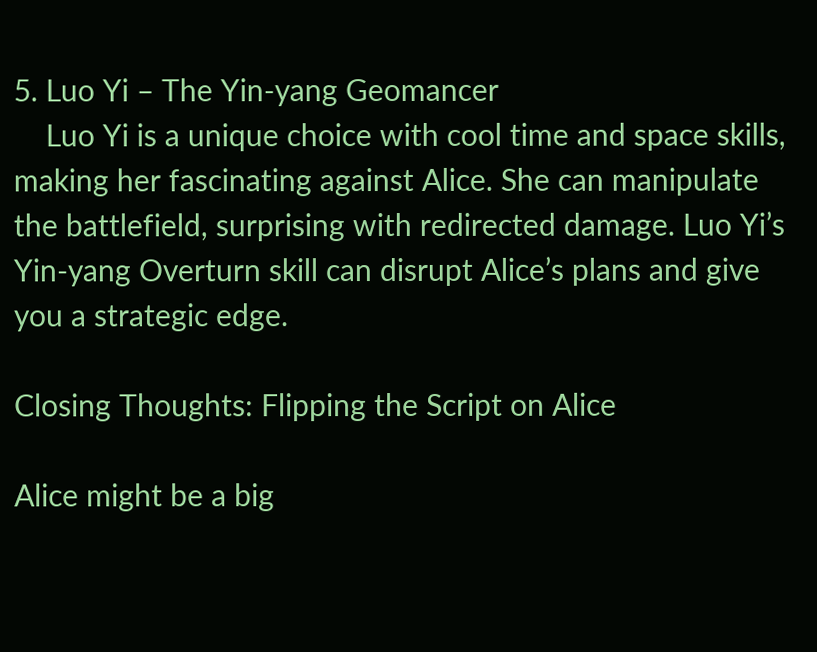5. Luo Yi – The Yin-yang Geomancer
    Luo Yi is a unique choice with cool time and space skills, making her fascinating against Alice. She can manipulate the battlefield, surprising with redirected damage. Luo Yi’s Yin-yang Overturn skill can disrupt Alice’s plans and give you a strategic edge.

Closing Thoughts: Flipping the Script on Alice

Alice might be a big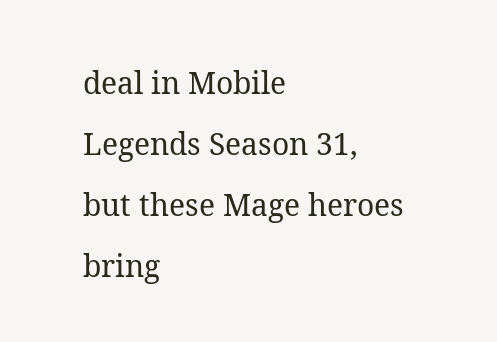deal in Mobile Legends Season 31, but these Mage heroes bring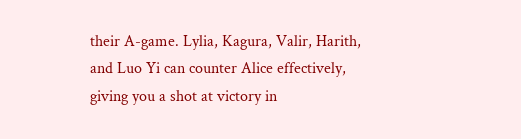their A-game. Lylia, Kagura, Valir, Harith, and Luo Yi can counter Alice effectively, giving you a shot at victory in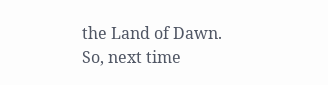the Land of Dawn. So, next time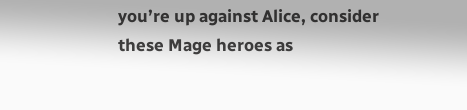you’re up against Alice, consider these Mage heroes as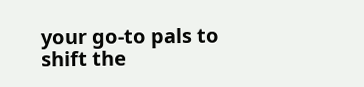your go-to pals to shift the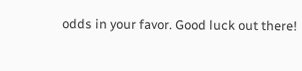odds in your favor. Good luck out there!